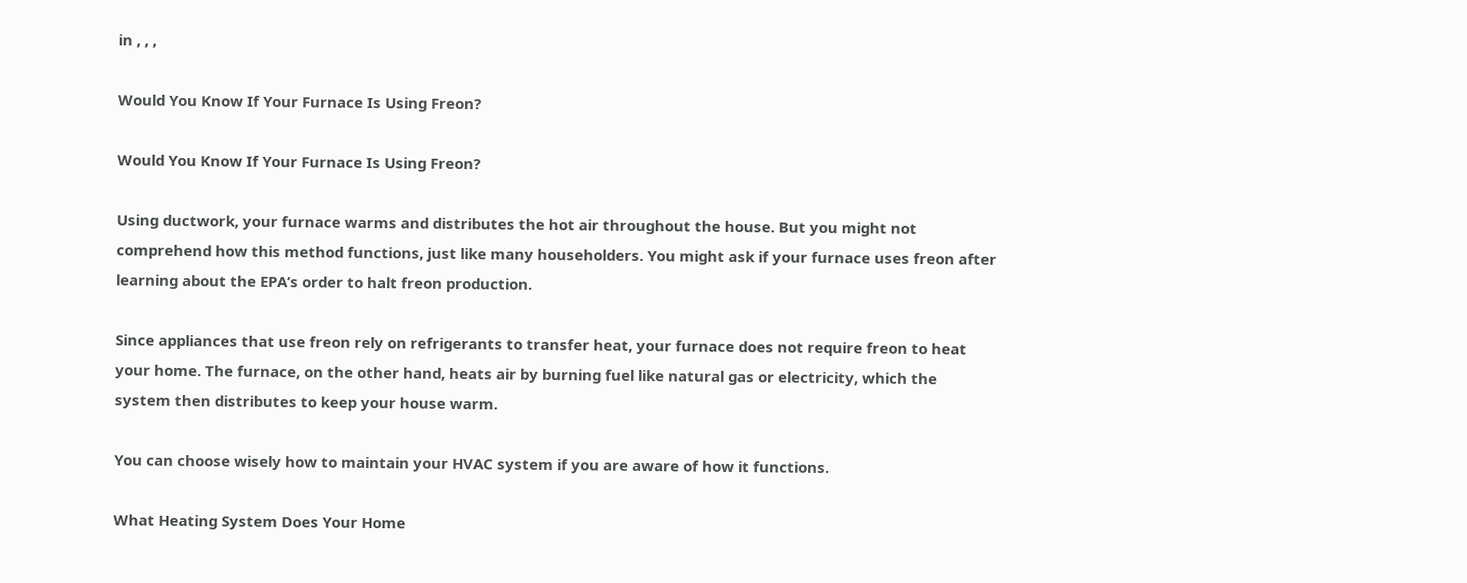in , , ,

Would You Know If Your Furnace Is Using Freon?

Would You Know If Your Furnace Is Using Freon?

Using ductwork, your furnace warms and distributes the hot air throughout the house. But you might not comprehend how this method functions, just like many householders. You might ask if your furnace uses freon after learning about the EPA’s order to halt freon production.

Since appliances that use freon rely on refrigerants to transfer heat, your furnace does not require freon to heat your home. The furnace, on the other hand, heats air by burning fuel like natural gas or electricity, which the system then distributes to keep your house warm.

You can choose wisely how to maintain your HVAC system if you are aware of how it functions.

What Heating System Does Your Home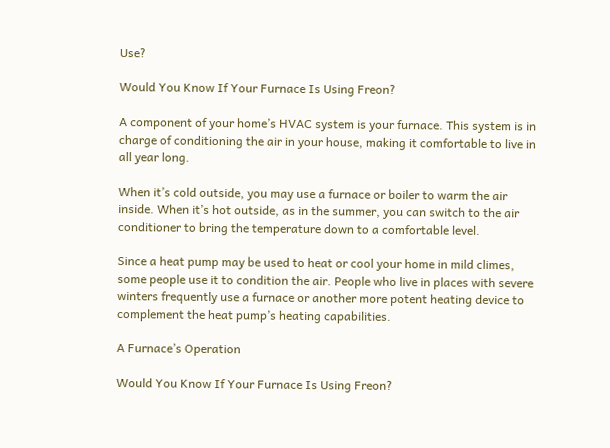Use?

Would You Know If Your Furnace Is Using Freon?

A component of your home’s HVAC system is your furnace. This system is in charge of conditioning the air in your house, making it comfortable to live in all year long.

When it’s cold outside, you may use a furnace or boiler to warm the air inside. When it’s hot outside, as in the summer, you can switch to the air conditioner to bring the temperature down to a comfortable level.

Since a heat pump may be used to heat or cool your home in mild climes, some people use it to condition the air. People who live in places with severe winters frequently use a furnace or another more potent heating device to complement the heat pump’s heating capabilities.

A Furnace’s Operation

Would You Know If Your Furnace Is Using Freon?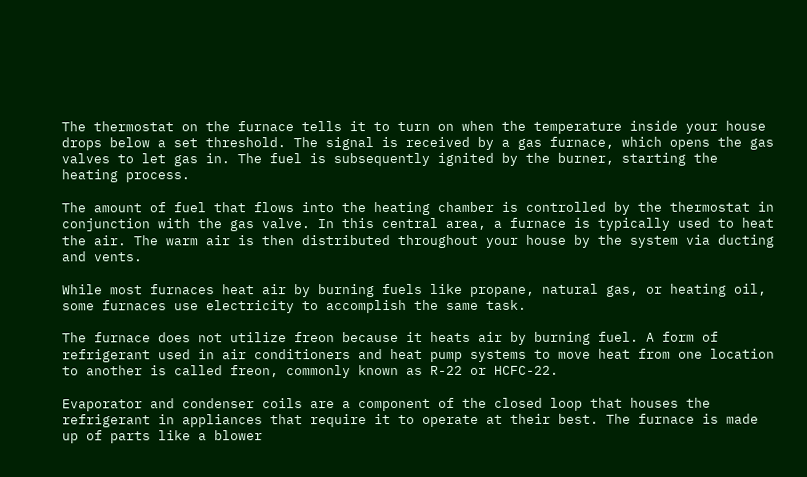The thermostat on the furnace tells it to turn on when the temperature inside your house drops below a set threshold. The signal is received by a gas furnace, which opens the gas valves to let gas in. The fuel is subsequently ignited by the burner, starting the heating process.

The amount of fuel that flows into the heating chamber is controlled by the thermostat in conjunction with the gas valve. In this central area, a furnace is typically used to heat the air. The warm air is then distributed throughout your house by the system via ducting and vents.

While most furnaces heat air by burning fuels like propane, natural gas, or heating oil, some furnaces use electricity to accomplish the same task.

The furnace does not utilize freon because it heats air by burning fuel. A form of refrigerant used in air conditioners and heat pump systems to move heat from one location to another is called freon, commonly known as R-22 or HCFC-22.

Evaporator and condenser coils are a component of the closed loop that houses the refrigerant in appliances that require it to operate at their best. The furnace is made up of parts like a blower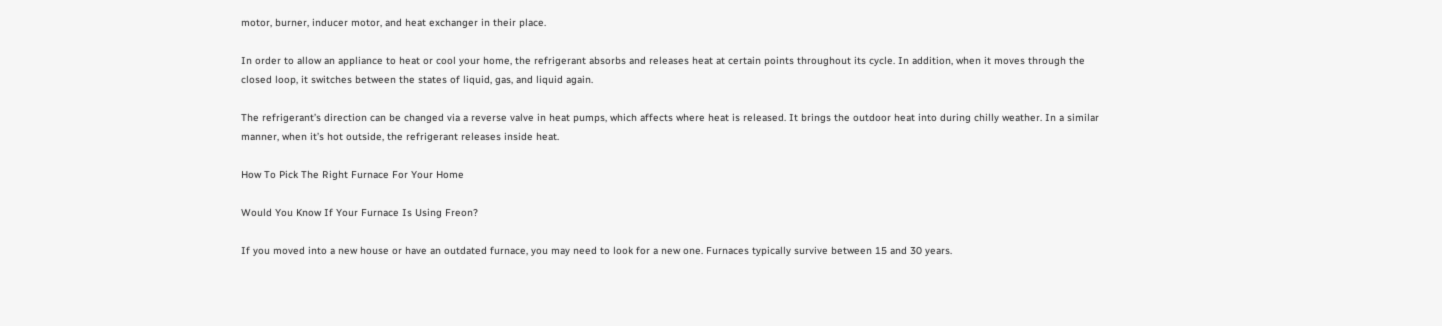motor, burner, inducer motor, and heat exchanger in their place.

In order to allow an appliance to heat or cool your home, the refrigerant absorbs and releases heat at certain points throughout its cycle. In addition, when it moves through the closed loop, it switches between the states of liquid, gas, and liquid again.

The refrigerant’s direction can be changed via a reverse valve in heat pumps, which affects where heat is released. It brings the outdoor heat into during chilly weather. In a similar manner, when it’s hot outside, the refrigerant releases inside heat.

How To Pick The Right Furnace For Your Home

Would You Know If Your Furnace Is Using Freon?

If you moved into a new house or have an outdated furnace, you may need to look for a new one. Furnaces typically survive between 15 and 30 years.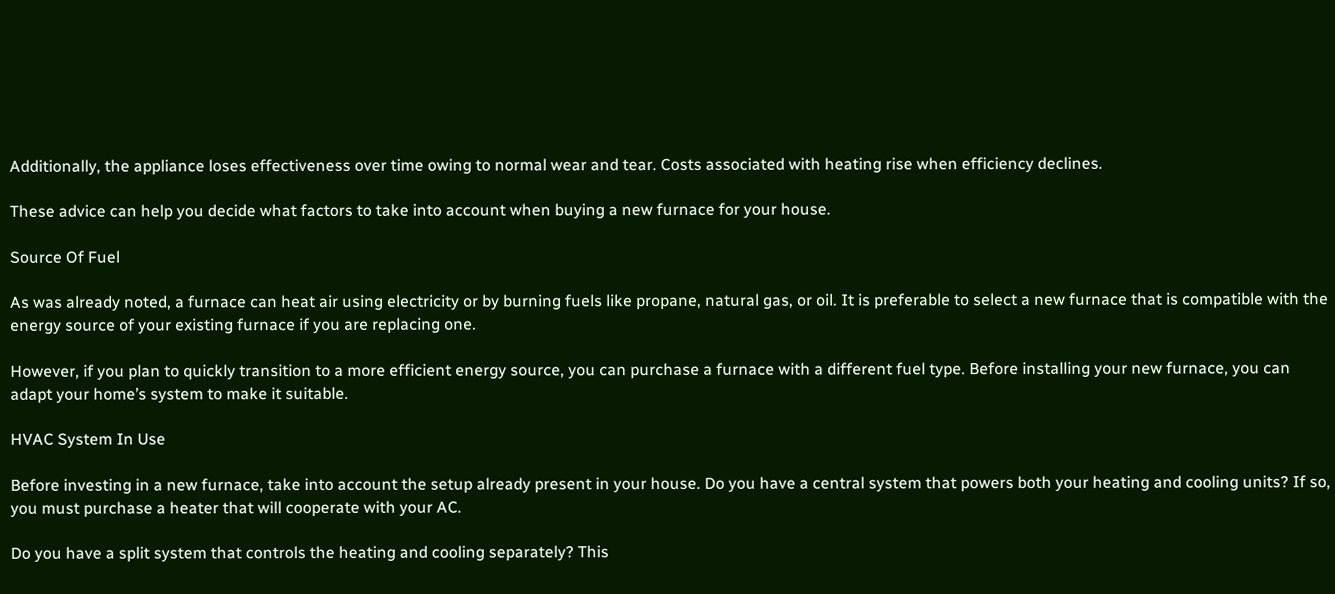Additionally, the appliance loses effectiveness over time owing to normal wear and tear. Costs associated with heating rise when efficiency declines.

These advice can help you decide what factors to take into account when buying a new furnace for your house.

Source Of Fuel

As was already noted, a furnace can heat air using electricity or by burning fuels like propane, natural gas, or oil. It is preferable to select a new furnace that is compatible with the energy source of your existing furnace if you are replacing one.

However, if you plan to quickly transition to a more efficient energy source, you can purchase a furnace with a different fuel type. Before installing your new furnace, you can adapt your home’s system to make it suitable.

HVAC System In Use

Before investing in a new furnace, take into account the setup already present in your house. Do you have a central system that powers both your heating and cooling units? If so, you must purchase a heater that will cooperate with your AC.

Do you have a split system that controls the heating and cooling separately? This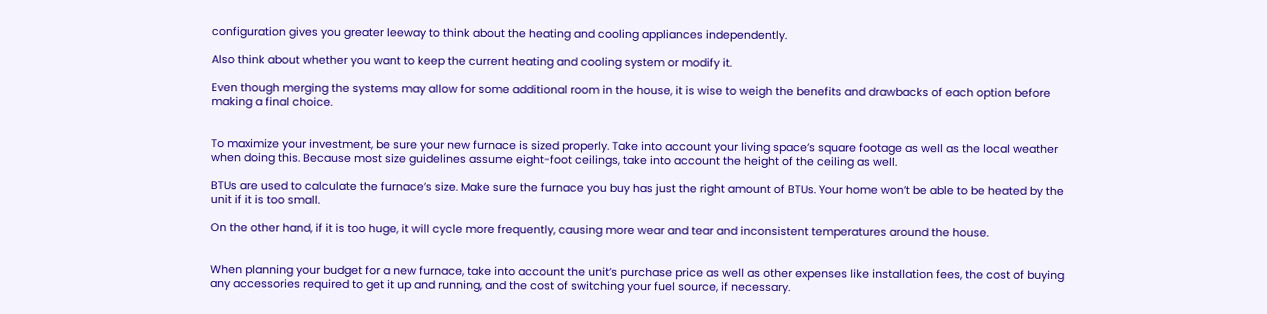configuration gives you greater leeway to think about the heating and cooling appliances independently.

Also think about whether you want to keep the current heating and cooling system or modify it.

Even though merging the systems may allow for some additional room in the house, it is wise to weigh the benefits and drawbacks of each option before making a final choice.


To maximize your investment, be sure your new furnace is sized properly. Take into account your living space’s square footage as well as the local weather when doing this. Because most size guidelines assume eight-foot ceilings, take into account the height of the ceiling as well.

BTUs are used to calculate the furnace’s size. Make sure the furnace you buy has just the right amount of BTUs. Your home won’t be able to be heated by the unit if it is too small.

On the other hand, if it is too huge, it will cycle more frequently, causing more wear and tear and inconsistent temperatures around the house.


When planning your budget for a new furnace, take into account the unit’s purchase price as well as other expenses like installation fees, the cost of buying any accessories required to get it up and running, and the cost of switching your fuel source, if necessary.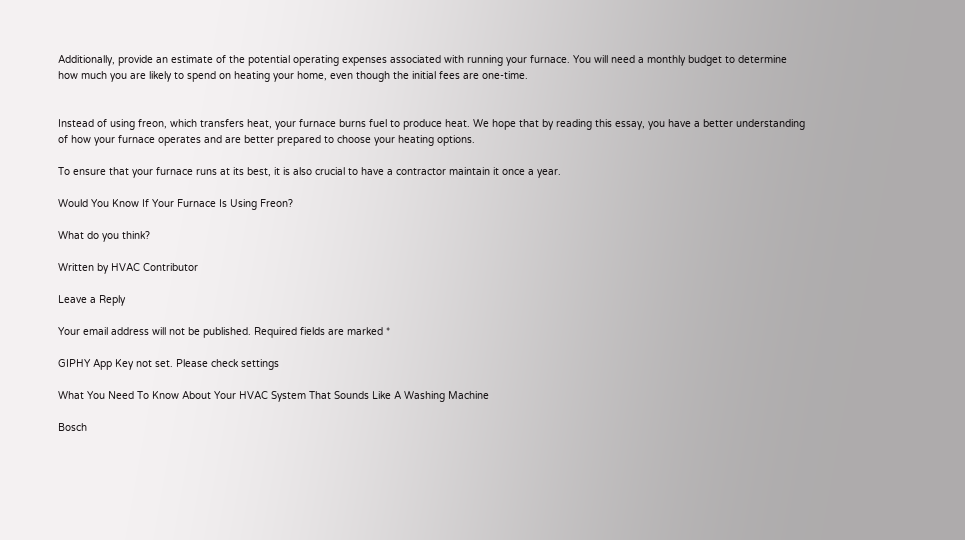Additionally, provide an estimate of the potential operating expenses associated with running your furnace. You will need a monthly budget to determine how much you are likely to spend on heating your home, even though the initial fees are one-time.


Instead of using freon, which transfers heat, your furnace burns fuel to produce heat. We hope that by reading this essay, you have a better understanding of how your furnace operates and are better prepared to choose your heating options.

To ensure that your furnace runs at its best, it is also crucial to have a contractor maintain it once a year.

Would You Know If Your Furnace Is Using Freon?

What do you think?

Written by HVAC Contributor

Leave a Reply

Your email address will not be published. Required fields are marked *

GIPHY App Key not set. Please check settings

What You Need To Know About Your HVAC System That Sounds Like A Washing Machine

Bosch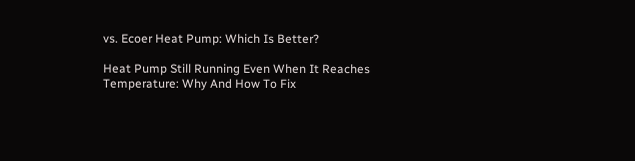vs. Ecoer Heat Pump: Which Is Better?

Heat Pump Still Running Even When It Reaches Temperature: Why And How To Fix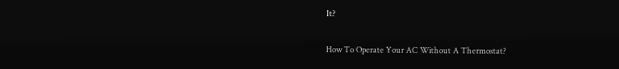It?

How To Operate Your AC Without A Thermostat?